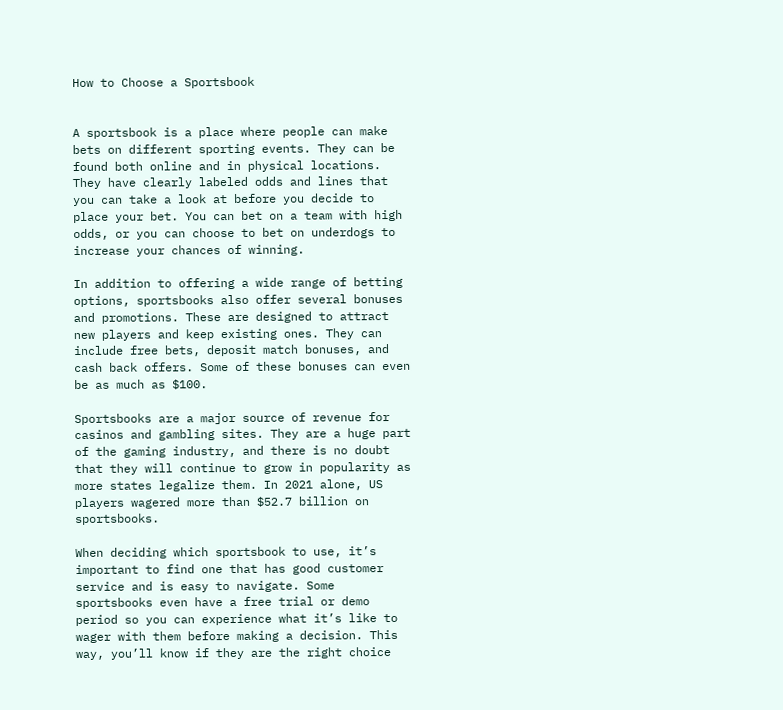How to Choose a Sportsbook


A sportsbook is a place where people can make bets on different sporting events. They can be found both online and in physical locations. They have clearly labeled odds and lines that you can take a look at before you decide to place your bet. You can bet on a team with high odds, or you can choose to bet on underdogs to increase your chances of winning.

In addition to offering a wide range of betting options, sportsbooks also offer several bonuses and promotions. These are designed to attract new players and keep existing ones. They can include free bets, deposit match bonuses, and cash back offers. Some of these bonuses can even be as much as $100.

Sportsbooks are a major source of revenue for casinos and gambling sites. They are a huge part of the gaming industry, and there is no doubt that they will continue to grow in popularity as more states legalize them. In 2021 alone, US players wagered more than $52.7 billion on sportsbooks.

When deciding which sportsbook to use, it’s important to find one that has good customer service and is easy to navigate. Some sportsbooks even have a free trial or demo period so you can experience what it’s like to wager with them before making a decision. This way, you’ll know if they are the right choice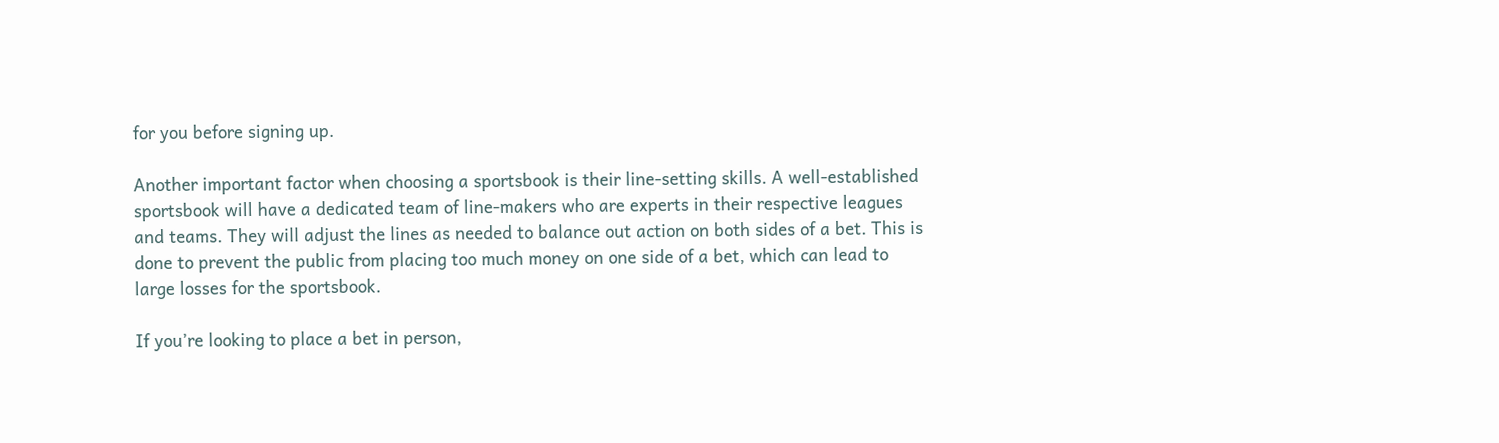for you before signing up.

Another important factor when choosing a sportsbook is their line-setting skills. A well-established sportsbook will have a dedicated team of line-makers who are experts in their respective leagues and teams. They will adjust the lines as needed to balance out action on both sides of a bet. This is done to prevent the public from placing too much money on one side of a bet, which can lead to large losses for the sportsbook.

If you’re looking to place a bet in person,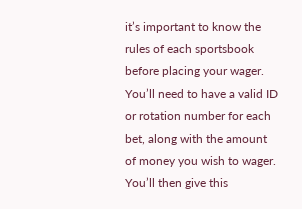it’s important to know the rules of each sportsbook before placing your wager. You’ll need to have a valid ID or rotation number for each bet, along with the amount of money you wish to wager. You’ll then give this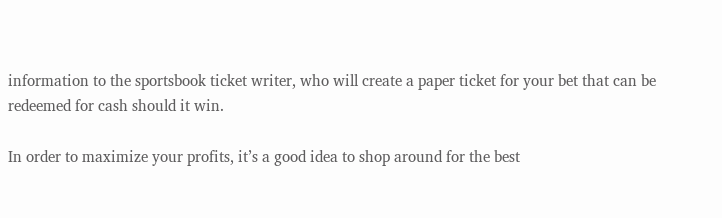information to the sportsbook ticket writer, who will create a paper ticket for your bet that can be redeemed for cash should it win.

In order to maximize your profits, it’s a good idea to shop around for the best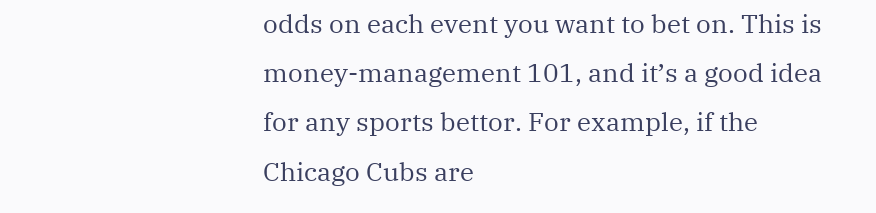odds on each event you want to bet on. This is money-management 101, and it’s a good idea for any sports bettor. For example, if the Chicago Cubs are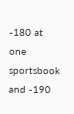-180 at one sportsbook and -190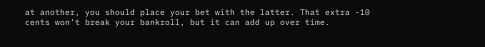at another, you should place your bet with the latter. That extra -10 cents won’t break your bankroll, but it can add up over time.